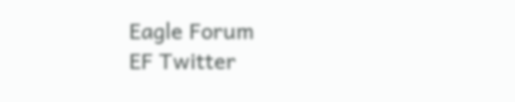Eagle Forum
EF Twitter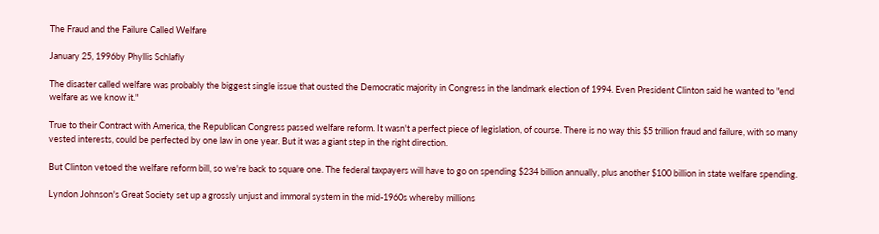The Fraud and the Failure Called Welfare

January 25, 1996by Phyllis Schlafly

The disaster called welfare was probably the biggest single issue that ousted the Democratic majority in Congress in the landmark election of 1994. Even President Clinton said he wanted to "end welfare as we know it."

True to their Contract with America, the Republican Congress passed welfare reform. It wasn't a perfect piece of legislation, of course. There is no way this $5 trillion fraud and failure, with so many vested interests, could be perfected by one law in one year. But it was a giant step in the right direction.

But Clinton vetoed the welfare reform bill, so we're back to square one. The federal taxpayers will have to go on spending $234 billion annually, plus another $100 billion in state welfare spending.

Lyndon Johnson's Great Society set up a grossly unjust and immoral system in the mid-1960s whereby millions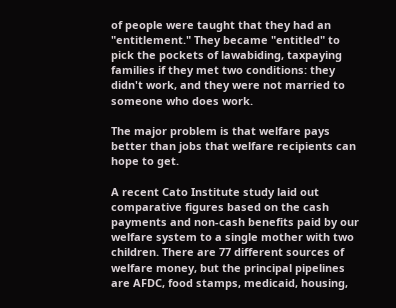of people were taught that they had an "entitlement." They became "entitled" to pick the pockets of lawabiding, taxpaying families if they met two conditions: they didn't work, and they were not married to someone who does work.

The major problem is that welfare pays better than jobs that welfare recipients can hope to get.

A recent Cato Institute study laid out comparative figures based on the cash payments and non-cash benefits paid by our welfare system to a single mother with two children. There are 77 different sources of welfare money, but the principal pipelines are AFDC, food stamps, medicaid, housing,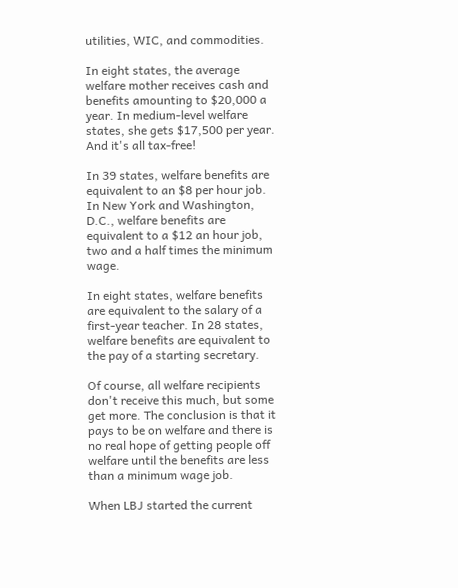utilities, WIC, and commodities.

In eight states, the average welfare mother receives cash and benefits amounting to $20,000 a year. In medium-level welfare states, she gets $17,500 per year. And it's all tax-free!

In 39 states, welfare benefits are equivalent to an $8 per hour job. In New York and Washington, D.C., welfare benefits are equivalent to a $12 an hour job, two and a half times the minimum wage.

In eight states, welfare benefits are equivalent to the salary of a first-year teacher. In 28 states, welfare benefits are equivalent to the pay of a starting secretary.

Of course, all welfare recipients don't receive this much, but some get more. The conclusion is that it pays to be on welfare and there is no real hope of getting people off welfare until the benefits are less than a minimum wage job.

When LBJ started the current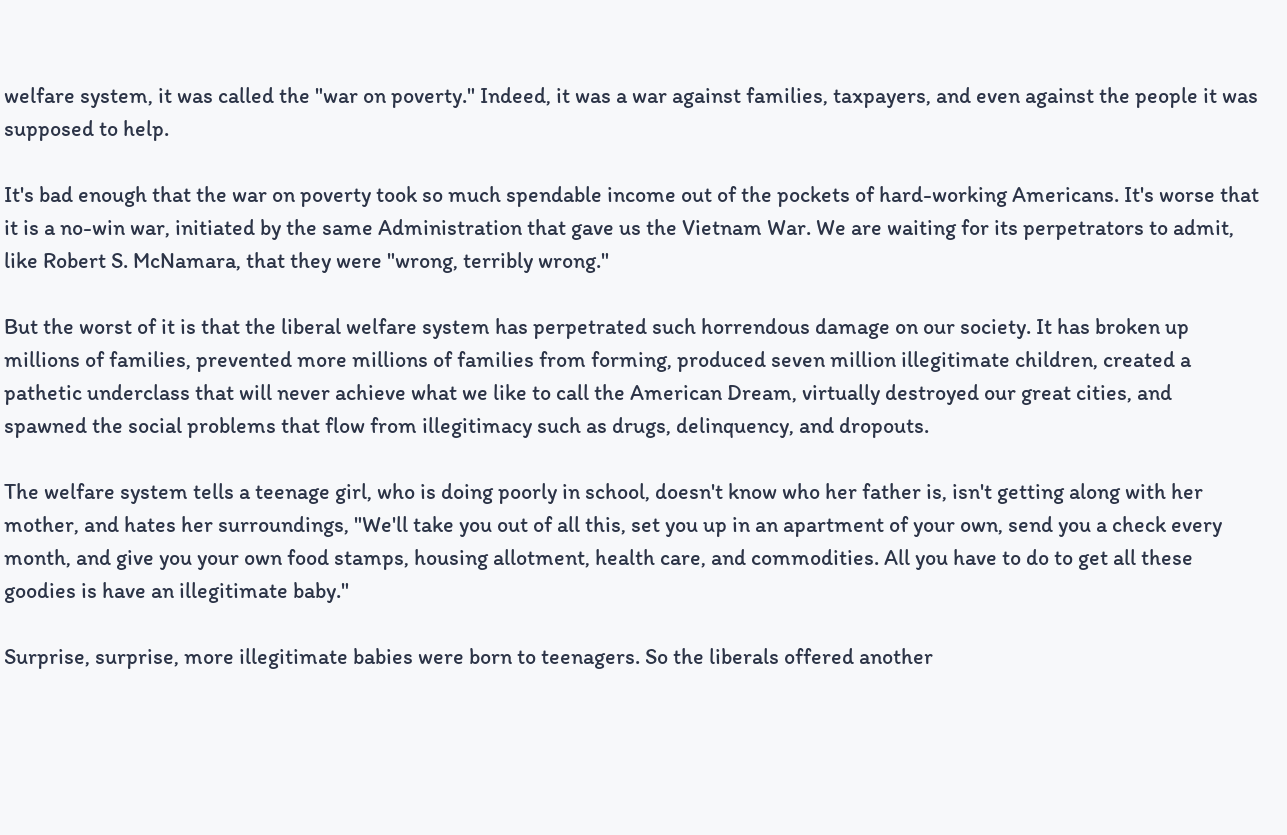welfare system, it was called the "war on poverty." Indeed, it was a war against families, taxpayers, and even against the people it was supposed to help.

It's bad enough that the war on poverty took so much spendable income out of the pockets of hard-working Americans. It's worse that it is a no-win war, initiated by the same Administration that gave us the Vietnam War. We are waiting for its perpetrators to admit, like Robert S. McNamara, that they were "wrong, terribly wrong."

But the worst of it is that the liberal welfare system has perpetrated such horrendous damage on our society. It has broken up millions of families, prevented more millions of families from forming, produced seven million illegitimate children, created a pathetic underclass that will never achieve what we like to call the American Dream, virtually destroyed our great cities, and spawned the social problems that flow from illegitimacy such as drugs, delinquency, and dropouts.

The welfare system tells a teenage girl, who is doing poorly in school, doesn't know who her father is, isn't getting along with her mother, and hates her surroundings, "We'll take you out of all this, set you up in an apartment of your own, send you a check every month, and give you your own food stamps, housing allotment, health care, and commodities. All you have to do to get all these goodies is have an illegitimate baby."

Surprise, surprise, more illegitimate babies were born to teenagers. So the liberals offered another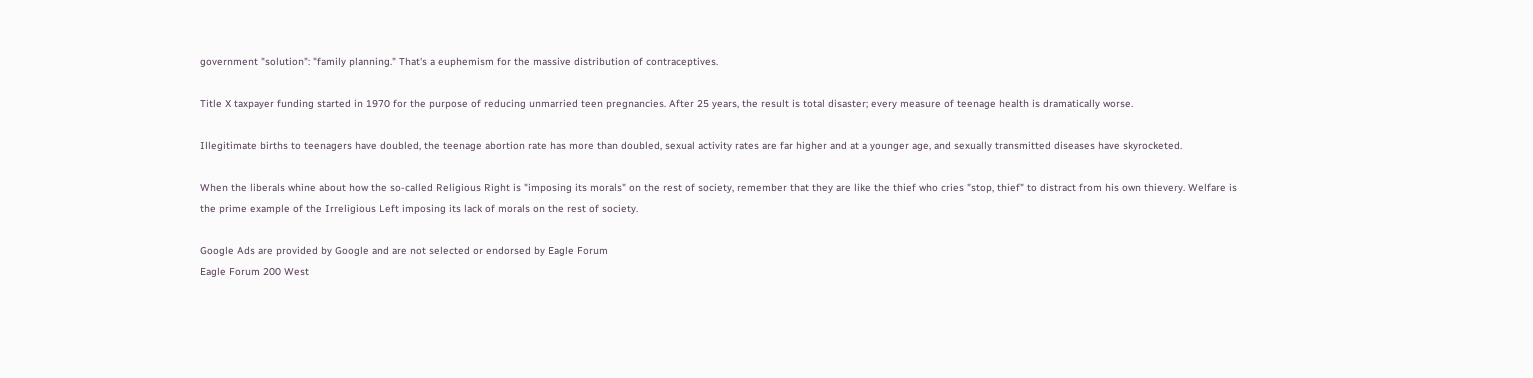government "solution": "family planning." That's a euphemism for the massive distribution of contraceptives.

Title X taxpayer funding started in 1970 for the purpose of reducing unmarried teen pregnancies. After 25 years, the result is total disaster; every measure of teenage health is dramatically worse.

Illegitimate births to teenagers have doubled, the teenage abortion rate has more than doubled, sexual activity rates are far higher and at a younger age, and sexually transmitted diseases have skyrocketed.

When the liberals whine about how the so-called Religious Right is "imposing its morals" on the rest of society, remember that they are like the thief who cries "stop, thief" to distract from his own thievery. Welfare is the prime example of the Irreligious Left imposing its lack of morals on the rest of society.

Google Ads are provided by Google and are not selected or endorsed by Eagle Forum
Eagle Forum 200 West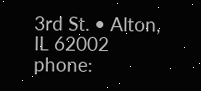3rd St. • Alton, IL 62002 phone: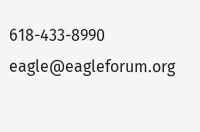618-433-8990 eagle@eagleforum.org